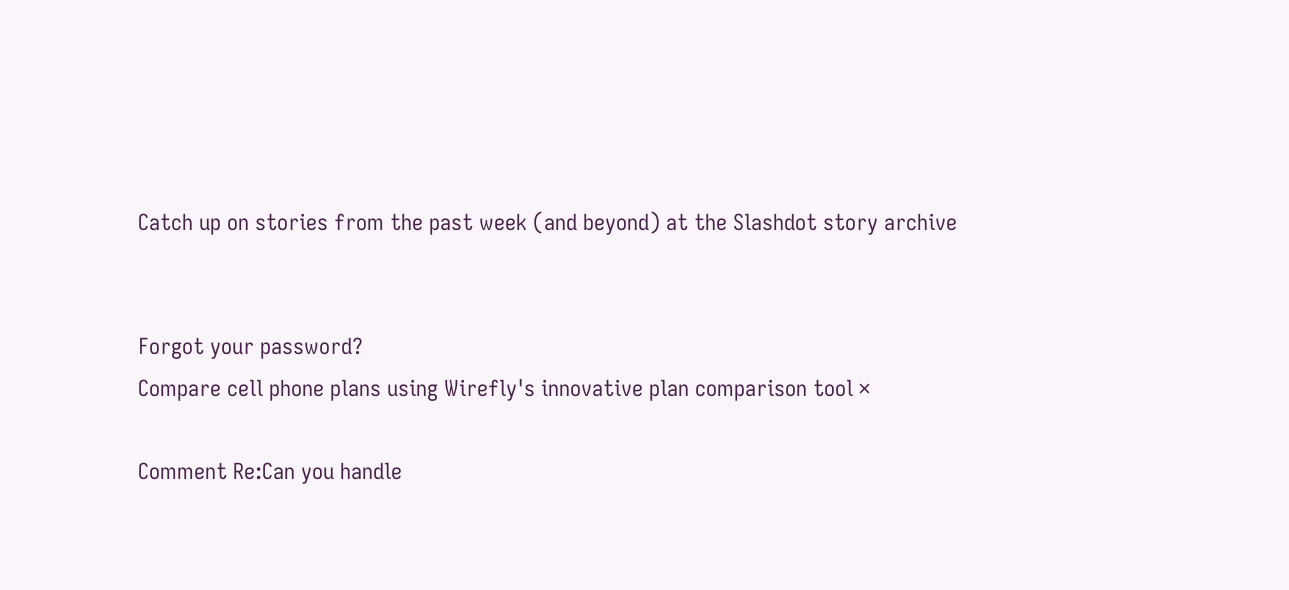Catch up on stories from the past week (and beyond) at the Slashdot story archive


Forgot your password?
Compare cell phone plans using Wirefly's innovative plan comparison tool ×

Comment Re:Can you handle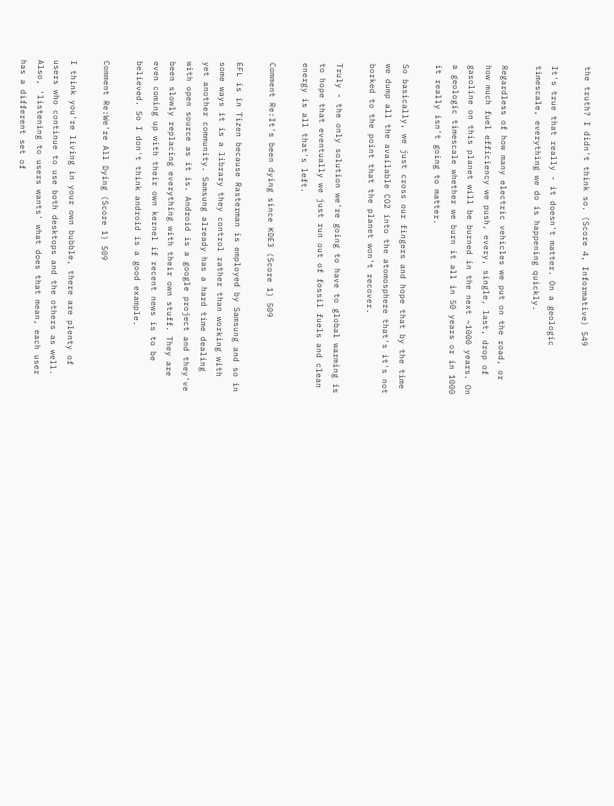the truth? I didn't think so. (Score 4, Informative) 549

It's true that really - it doesn't matter. On a geologic timescale, everything we do is happening quickly.

Regardless of how many electric vehicles we put on the road, or how much fuel efficiency we push, every, single, last, drop of gasoline on this planet will be burned in the next ~1000 years. On a geologic timescale whether we burn it all in 50 years or in 1000 it really isn't going to matter.

So basically, we just cross our fingers and hope that by the time we dump all the available CO2 into the atomosphere that's it's not borked to the point that the planet won't recover.

Truly - the only solution we're going to have to global warming is to hope that eventually we just run out of fossil fuels and clean energy is all that's left.

Comment Re:It's been dying since KDE3 (Score 1) 509

EFL is in Tizen because Rasterman is employed by Samsung and so in some ways it is a library they control rather than working with yet another community. Samsung already has a hard time dealing with open source as it is. Android is a google project and they've been slowly replacing everything with their own stuff. They are even coming up with their own kernel if recent news is to be believed. So I don't think android is a good example.

Comment Re:We're All Dying (Score 1) 509

I think you're living in your own bubble, there are plenty of users who continue to use both desktops and the others as well. Also, 'listening to users wants' what does that mean, each user has a different set of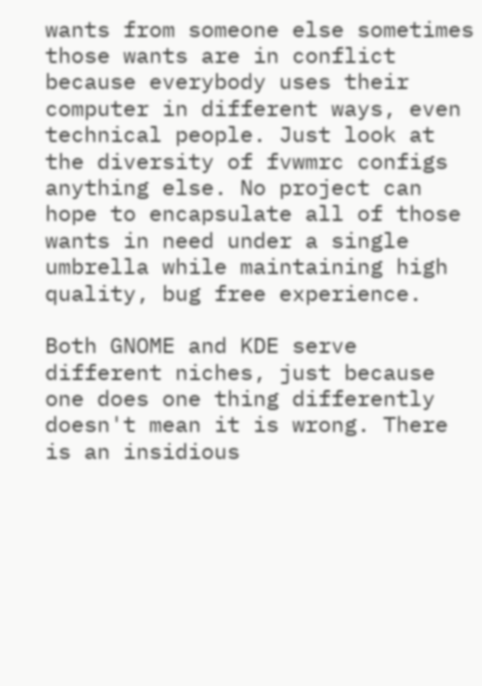wants from someone else sometimes those wants are in conflict because everybody uses their computer in different ways, even technical people. Just look at the diversity of fvwmrc configs anything else. No project can hope to encapsulate all of those wants in need under a single umbrella while maintaining high quality, bug free experience.

Both GNOME and KDE serve different niches, just because one does one thing differently doesn't mean it is wrong. There is an insidious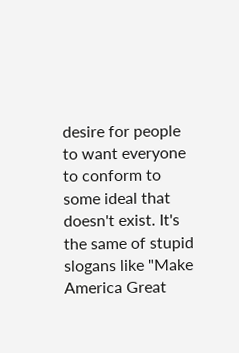desire for people to want everyone to conform to some ideal that doesn't exist. It's the same of stupid slogans like "Make America Great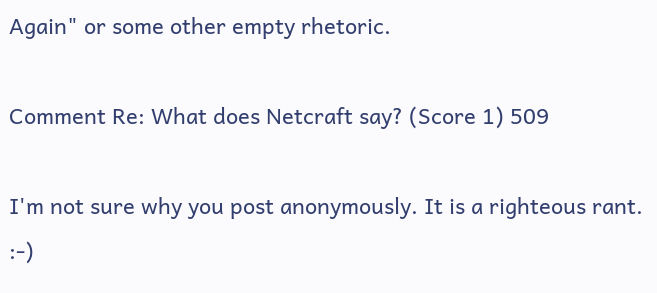Again" or some other empty rhetoric.

Comment Re: What does Netcraft say? (Score 1) 509

I'm not sure why you post anonymously. It is a righteous rant. :-)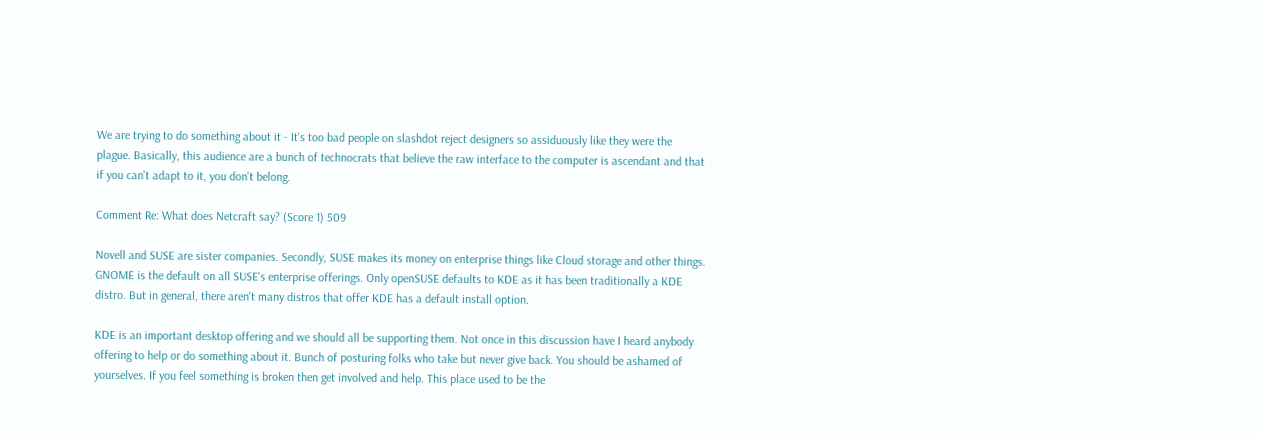We are trying to do something about it - It's too bad people on slashdot reject designers so assiduously like they were the plague. Basically, this audience are a bunch of technocrats that believe the raw interface to the computer is ascendant and that if you can't adapt to it, you don't belong.

Comment Re: What does Netcraft say? (Score 1) 509

Novell and SUSE are sister companies. Secondly, SUSE makes its money on enterprise things like Cloud storage and other things. GNOME is the default on all SUSE's enterprise offerings. Only openSUSE defaults to KDE as it has been traditionally a KDE distro. But in general, there aren't many distros that offer KDE has a default install option.

KDE is an important desktop offering and we should all be supporting them. Not once in this discussion have I heard anybody offering to help or do something about it. Bunch of posturing folks who take but never give back. You should be ashamed of yourselves. If you feel something is broken then get involved and help. This place used to be the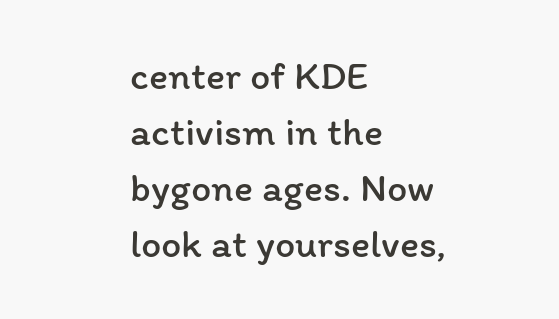center of KDE activism in the bygone ages. Now look at yourselves,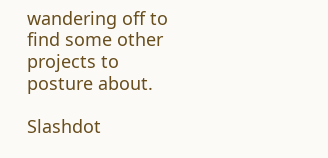wandering off to find some other projects to posture about.

Slashdot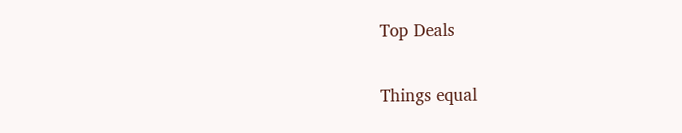Top Deals

Things equal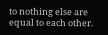to nothing else are equal to each other.